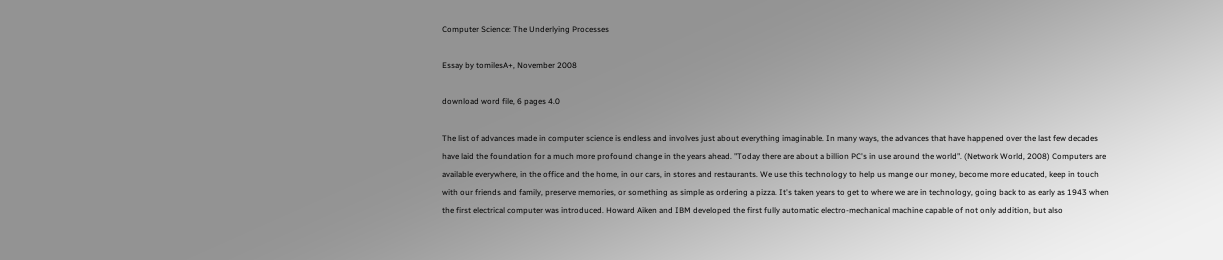Computer Science: The Underlying Processes

Essay by tomilesA+, November 2008

download word file, 6 pages 4.0

The list of advances made in computer science is endless and involves just about everything imaginable. In many ways, the advances that have happened over the last few decades have laid the foundation for a much more profound change in the years ahead. "Today there are about a billion PC's in use around the world". (Network World, 2008) Computers are available everywhere, in the office and the home, in our cars, in stores and restaurants. We use this technology to help us mange our money, become more educated, keep in touch with our friends and family, preserve memories, or something as simple as ordering a pizza. It's taken years to get to where we are in technology, going back to as early as 1943 when the first electrical computer was introduced. Howard Aiken and IBM developed the first fully automatic electro-mechanical machine capable of not only addition, but also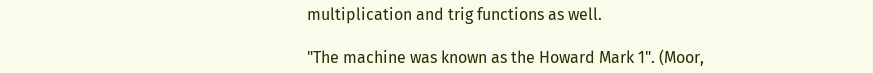multiplication and trig functions as well.

"The machine was known as the Howard Mark 1". (Moor,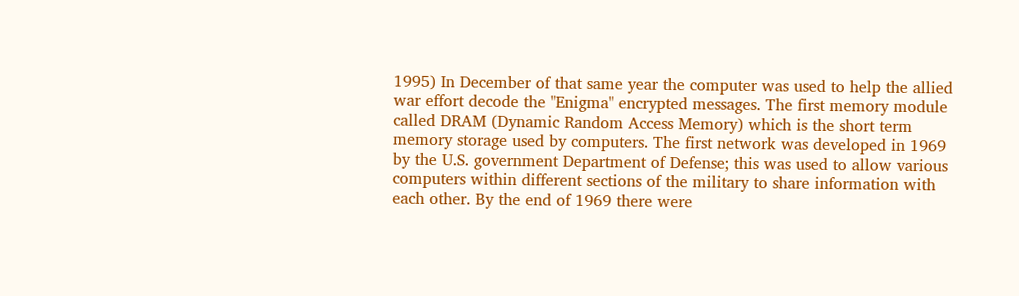1995) In December of that same year the computer was used to help the allied war effort decode the "Enigma" encrypted messages. The first memory module called DRAM (Dynamic Random Access Memory) which is the short term memory storage used by computers. The first network was developed in 1969 by the U.S. government Department of Defense; this was used to allow various computers within different sections of the military to share information with each other. By the end of 1969 there were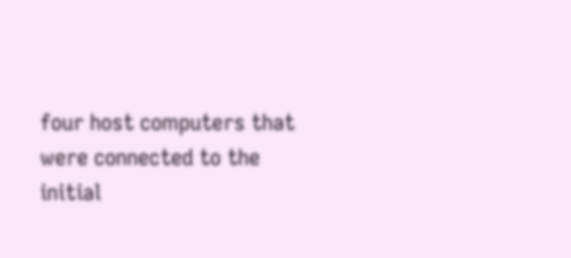four host computers that were connected to the initial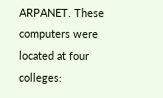ARPANET. These computers were located at four colleges: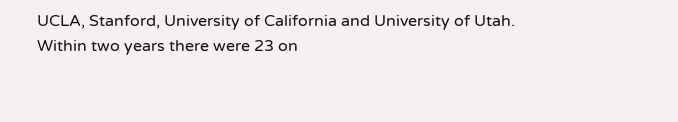UCLA, Stanford, University of California and University of Utah. Within two years there were 23 on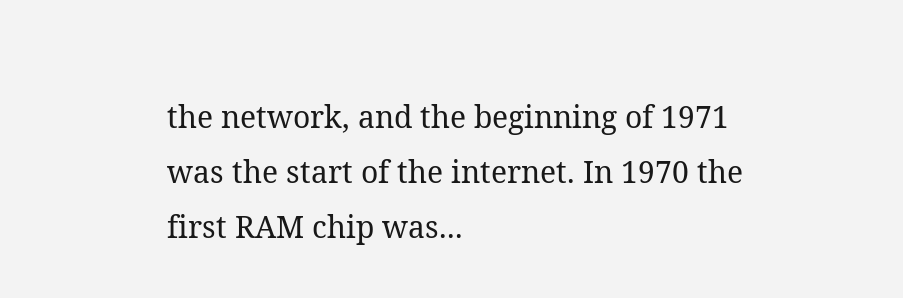the network, and the beginning of 1971 was the start of the internet. In 1970 the first RAM chip was...